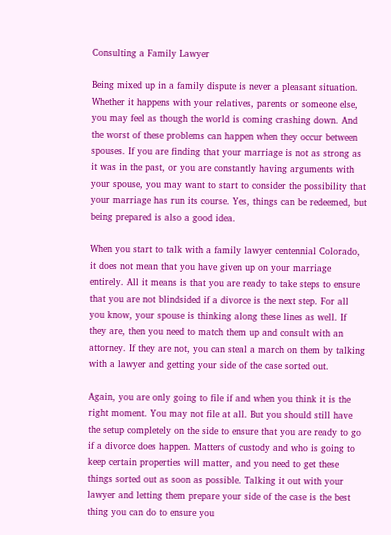Consulting a Family Lawyer

Being mixed up in a family dispute is never a pleasant situation. Whether it happens with your relatives, parents or someone else, you may feel as though the world is coming crashing down. And the worst of these problems can happen when they occur between spouses. If you are finding that your marriage is not as strong as it was in the past, or you are constantly having arguments with your spouse, you may want to start to consider the possibility that your marriage has run its course. Yes, things can be redeemed, but being prepared is also a good idea.

When you start to talk with a family lawyer centennial Colorado, it does not mean that you have given up on your marriage entirely. All it means is that you are ready to take steps to ensure that you are not blindsided if a divorce is the next step. For all you know, your spouse is thinking along these lines as well. If they are, then you need to match them up and consult with an attorney. If they are not, you can steal a march on them by talking with a lawyer and getting your side of the case sorted out.

Again, you are only going to file if and when you think it is the right moment. You may not file at all. But you should still have the setup completely on the side to ensure that you are ready to go if a divorce does happen. Matters of custody and who is going to keep certain properties will matter, and you need to get these things sorted out as soon as possible. Talking it out with your lawyer and letting them prepare your side of the case is the best thing you can do to ensure you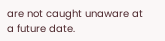are not caught unaware at a future date.